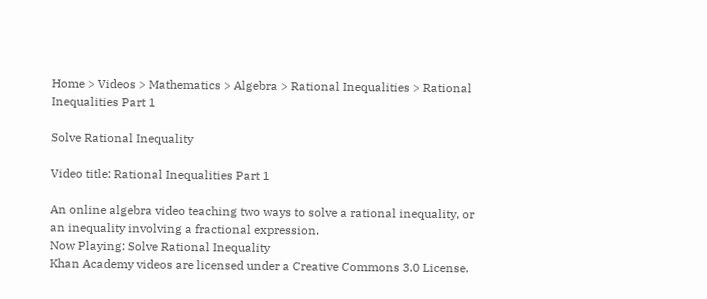Home > Videos > Mathematics > Algebra > Rational Inequalities > Rational Inequalities Part 1

Solve Rational Inequality

Video title: Rational Inequalities Part 1

An online algebra video teaching two ways to solve a rational inequality, or an inequality involving a fractional expression.
Now Playing: Solve Rational Inequality
Khan Academy videos are licensed under a Creative Commons 3.0 License.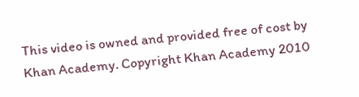This video is owned and provided free of cost by Khan Academy. Copyright Khan Academy 2010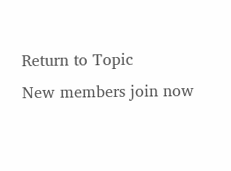Return to Topic
New members join now